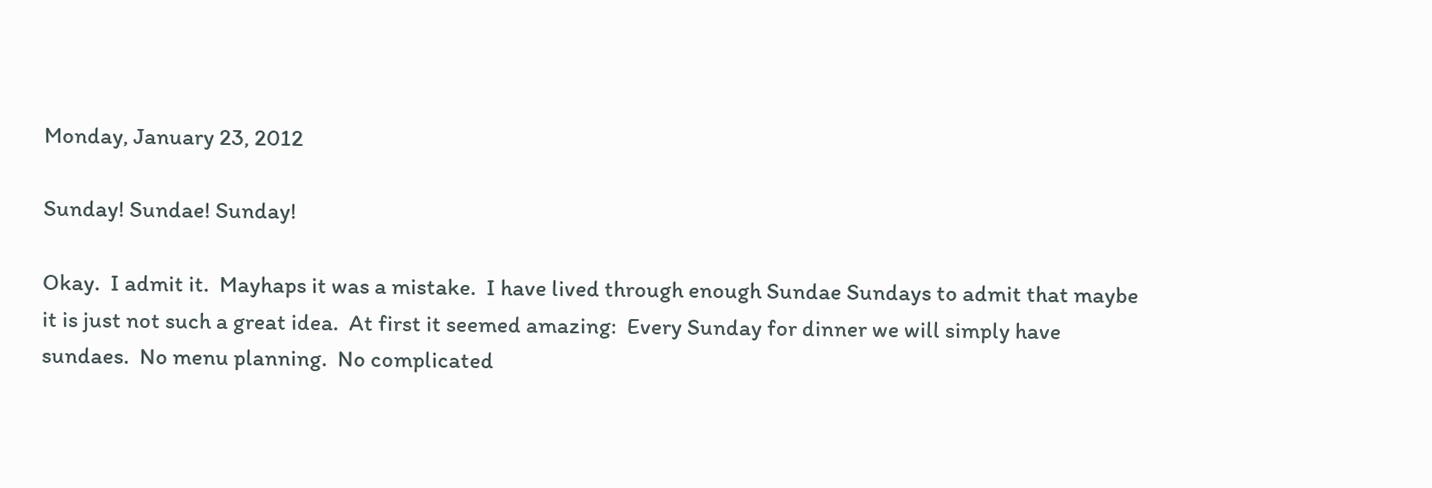Monday, January 23, 2012

Sunday! Sundae! Sunday!

Okay.  I admit it.  Mayhaps it was a mistake.  I have lived through enough Sundae Sundays to admit that maybe it is just not such a great idea.  At first it seemed amazing:  Every Sunday for dinner we will simply have sundaes.  No menu planning.  No complicated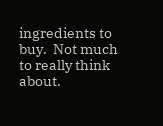ingredients to buy.  Not much to really think about.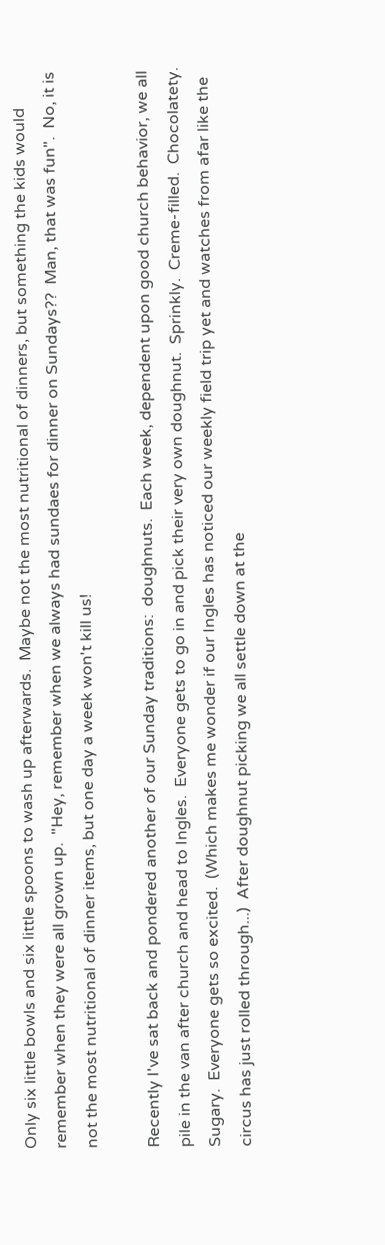Only six little bowls and six little spoons to wash up afterwards.  Maybe not the most nutritional of dinners, but something the kids would remember when they were all grown up.  "Hey, remember when we always had sundaes for dinner on Sundays??  Man, that was fun".  No, it is not the most nutritional of dinner items, but one day a week won't kill us!

Recently I've sat back and pondered another of our Sunday traditions:  doughnuts.  Each week, dependent upon good church behavior, we all pile in the van after church and head to Ingles.  Everyone gets to go in and pick their very own doughnut.  Sprinkly.  Creme-filled.  Chocolatety.  Sugary.  Everyone gets so excited.  (Which makes me wonder if our Ingles has noticed our weekly field trip yet and watches from afar like the circus has just rolled through...)  After doughnut picking we all settle down at the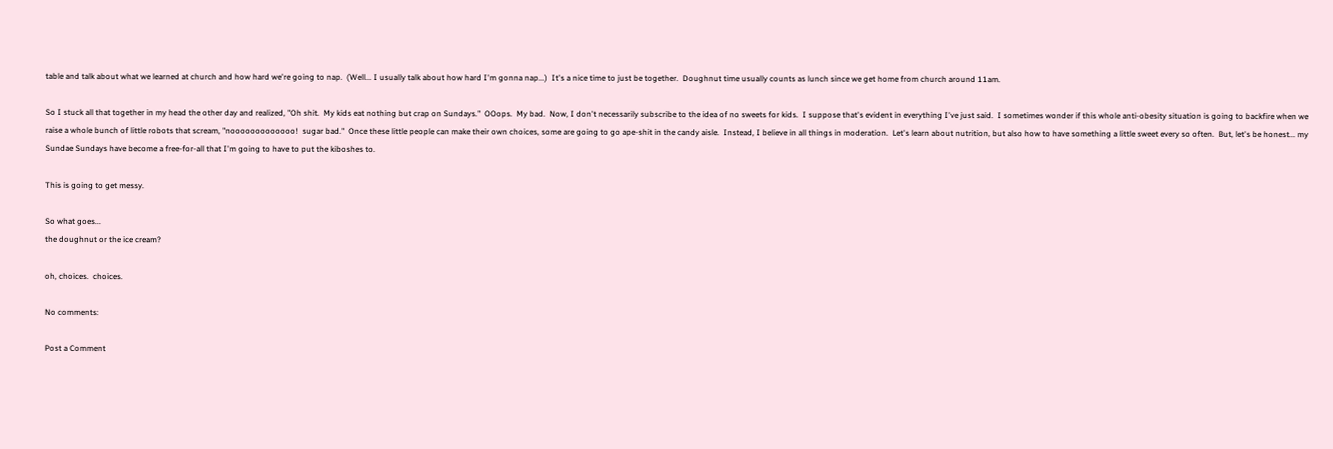table and talk about what we learned at church and how hard we're going to nap.  (Well... I usually talk about how hard I'm gonna nap...)  It's a nice time to just be together.  Doughnut time usually counts as lunch since we get home from church around 11am.

So I stuck all that together in my head the other day and realized, "Oh shit.  My kids eat nothing but crap on Sundays."  OOops.  My bad.  Now, I don't necessarily subscribe to the idea of no sweets for kids.  I suppose that's evident in everything I've just said.  I sometimes wonder if this whole anti-obesity situation is going to backfire when we raise a whole bunch of little robots that scream, "nooooooooooooo!  sugar bad."  Once these little people can make their own choices, some are going to go ape-shit in the candy aisle.  Instead, I believe in all things in moderation.  Let's learn about nutrition, but also how to have something a little sweet every so often.  But, let's be honest... my Sundae Sundays have become a free-for-all that I'm going to have to put the kiboshes to.

This is going to get messy.

So what goes...
the doughnut or the ice cream?

oh, choices.  choices.

No comments:

Post a Comment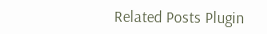Related Posts Plugin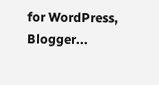for WordPress, Blogger...